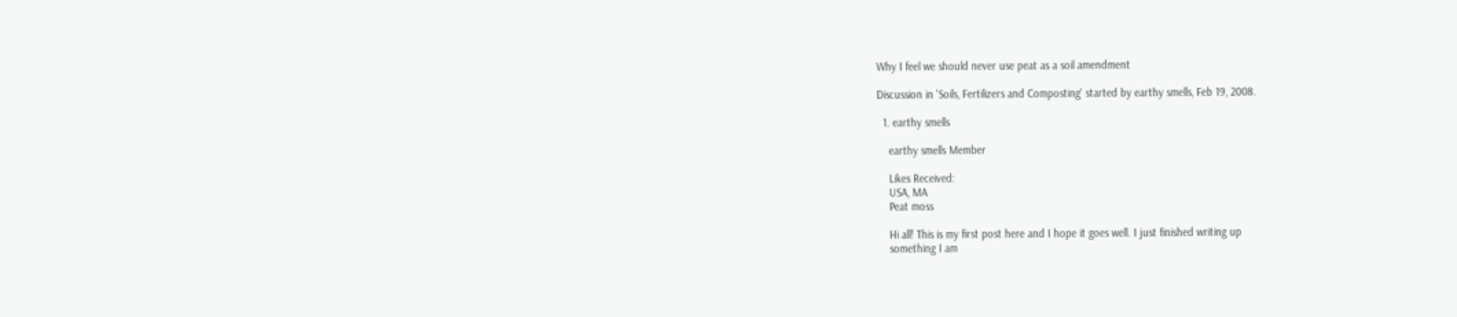Why I feel we should never use peat as a soil amendment

Discussion in 'Soils, Fertilizers and Composting' started by earthy smells, Feb 19, 2008.

  1. earthy smells

    earthy smells Member

    Likes Received:
    USA, MA
    Peat moss

    Hi all! This is my first post here and I hope it goes well. I just finished writing up
    something I am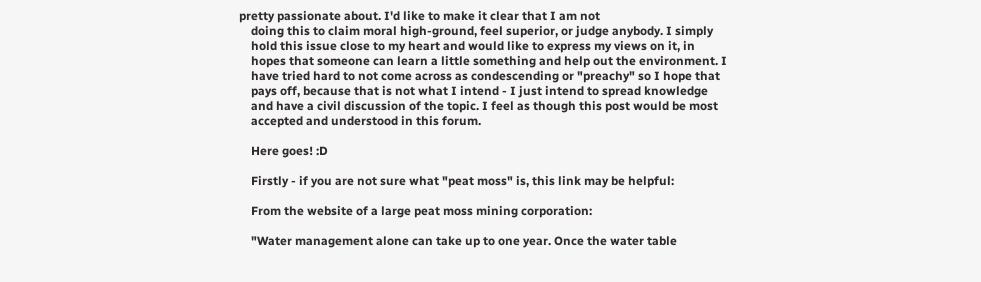pretty passionate about. I'd like to make it clear that I am not
    doing this to claim moral high-ground, feel superior, or judge anybody. I simply
    hold this issue close to my heart and would like to express my views on it, in
    hopes that someone can learn a little something and help out the environment. I
    have tried hard to not come across as condescending or "preachy" so I hope that
    pays off, because that is not what I intend - I just intend to spread knowledge
    and have a civil discussion of the topic. I feel as though this post would be most
    accepted and understood in this forum.

    Here goes! :D

    Firstly - if you are not sure what "peat moss" is, this link may be helpful:

    From the website of a large peat moss mining corporation:

    "Water management alone can take up to one year. Once the water table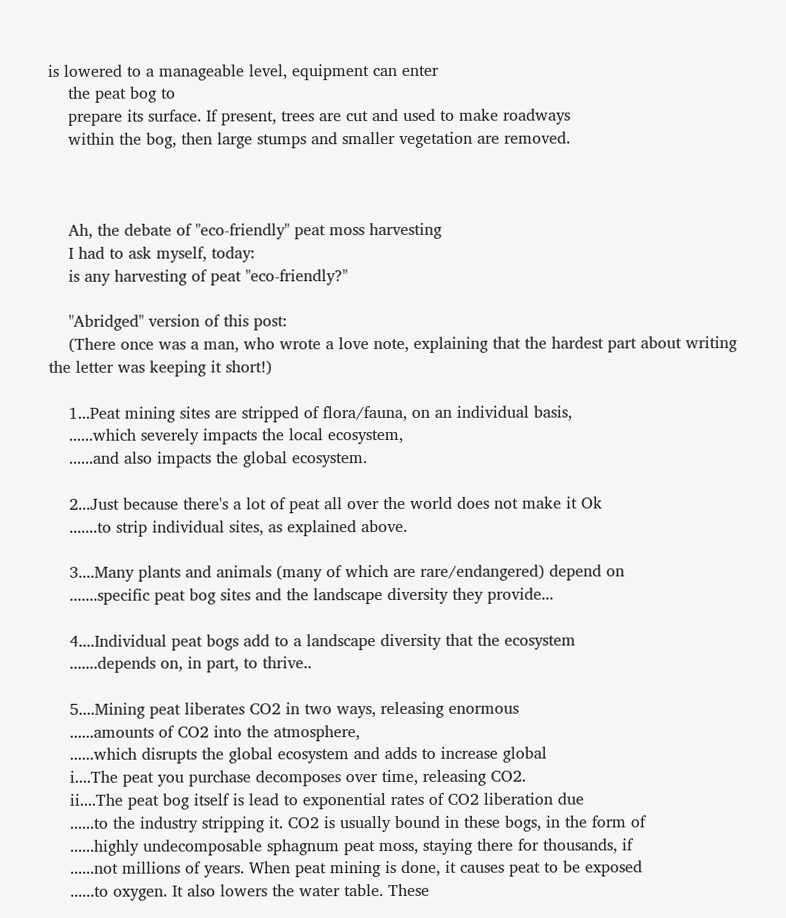is lowered to a manageable level, equipment can enter
    the peat bog to
    prepare its surface. If present, trees are cut and used to make roadways
    within the bog, then large stumps and smaller vegetation are removed.



    Ah, the debate of "eco-friendly" peat moss harvesting
    I had to ask myself, today:
    is any harvesting of peat "eco-friendly?"

    "Abridged" version of this post:
    (There once was a man, who wrote a love note, explaining that the hardest part about writing the letter was keeping it short!)

    1...Peat mining sites are stripped of flora/fauna, on an individual basis,
    ......which severely impacts the local ecosystem,
    ......and also impacts the global ecosystem.

    2...Just because there's a lot of peat all over the world does not make it Ok
    .......to strip individual sites, as explained above.

    3....Many plants and animals (many of which are rare/endangered) depend on
    .......specific peat bog sites and the landscape diversity they provide...

    4....Individual peat bogs add to a landscape diversity that the ecosystem
    .......depends on, in part, to thrive..

    5....Mining peat liberates CO2 in two ways, releasing enormous
    ......amounts of CO2 into the atmosphere,
    ......which disrupts the global ecosystem and adds to increase global
    i....The peat you purchase decomposes over time, releasing CO2.
    ii....The peat bog itself is lead to exponential rates of CO2 liberation due
    ......to the industry stripping it. CO2 is usually bound in these bogs, in the form of
    ......highly undecomposable sphagnum peat moss, staying there for thousands, if
    ......not millions of years. When peat mining is done, it causes peat to be exposed
    ......to oxygen. It also lowers the water table. These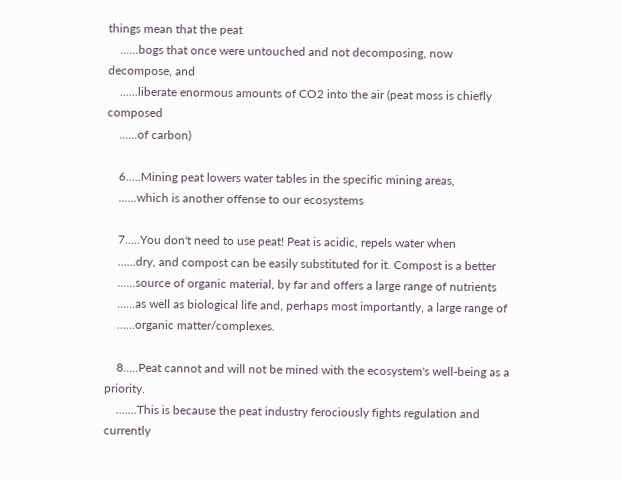things mean that the peat
    ......bogs that once were untouched and not decomposing, now decompose, and
    ......liberate enormous amounts of CO2 into the air (peat moss is chiefly composed
    ......of carbon)

    6.....Mining peat lowers water tables in the specific mining areas,
    ......which is another offense to our ecosystems

    7.....You don't need to use peat! Peat is acidic, repels water when
    ......dry, and compost can be easily substituted for it. Compost is a better
    ......source of organic material, by far and offers a large range of nutrients
    ......as well as biological life and, perhaps most importantly, a large range of
    ......organic matter/complexes.

    8.....Peat cannot and will not be mined with the ecosystem's well-being as a priority.
    .......This is because the peat industry ferociously fights regulation and currently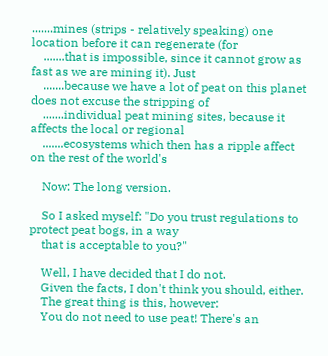.......mines (strips - relatively speaking) one location before it can regenerate (for
    .......that is impossible, since it cannot grow as fast as we are mining it). Just
    .......because we have a lot of peat on this planet does not excuse the stripping of
    .......individual peat mining sites, because it affects the local or regional
    .......ecosystems which then has a ripple affect on the rest of the world's

    Now: The long version.

    So I asked myself: "Do you trust regulations to protect peat bogs, in a way
    that is acceptable to you?"

    Well, I have decided that I do not.
    Given the facts, I don't think you should, either.
    The great thing is this, however:
    You do not need to use peat! There's an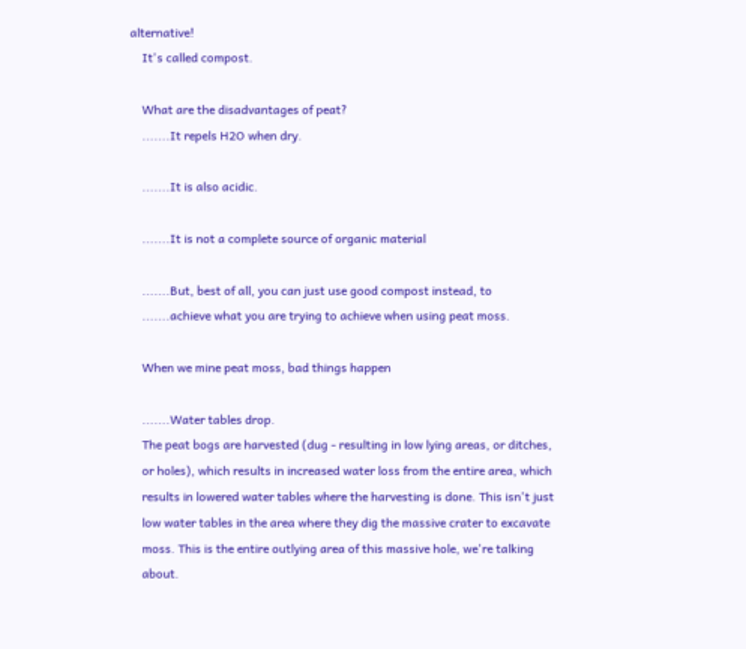alternative!
    It's called compost.

    What are the disadvantages of peat?
    .......It repels H2O when dry.

    .......It is also acidic.

    .......It is not a complete source of organic material

    .......But, best of all, you can just use good compost instead, to
    .......achieve what you are trying to achieve when using peat moss.

    When we mine peat moss, bad things happen

    .......Water tables drop.
    The peat bogs are harvested (dug - resulting in low lying areas, or ditches,
    or holes), which results in increased water loss from the entire area, which
    results in lowered water tables where the harvesting is done. This isn't just
    low water tables in the area where they dig the massive crater to excavate
    moss. This is the entire outlying area of this massive hole, we're talking
    about.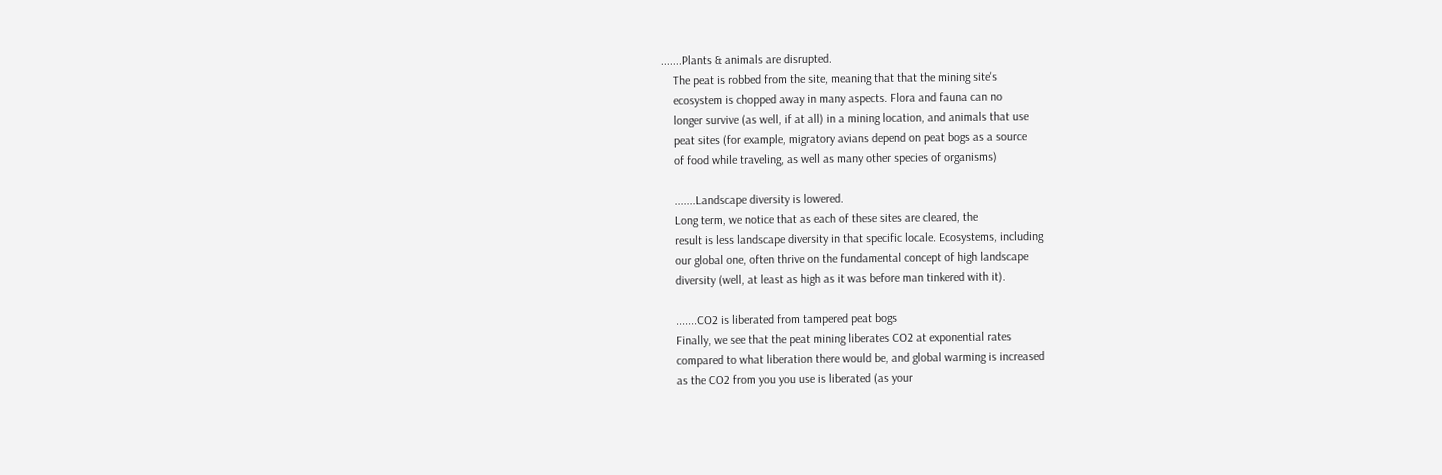.......Plants & animals are disrupted.
    The peat is robbed from the site, meaning that that the mining site's
    ecosystem is chopped away in many aspects. Flora and fauna can no
    longer survive (as well, if at all) in a mining location, and animals that use
    peat sites (for example, migratory avians depend on peat bogs as a source
    of food while traveling, as well as many other species of organisms)

    .......Landscape diversity is lowered.
    Long term, we notice that as each of these sites are cleared, the
    result is less landscape diversity in that specific locale. Ecosystems, including
    our global one, often thrive on the fundamental concept of high landscape
    diversity (well, at least as high as it was before man tinkered with it).

    .......CO2 is liberated from tampered peat bogs
    Finally, we see that the peat mining liberates CO2 at exponential rates
    compared to what liberation there would be, and global warming is increased
    as the CO2 from you you use is liberated (as your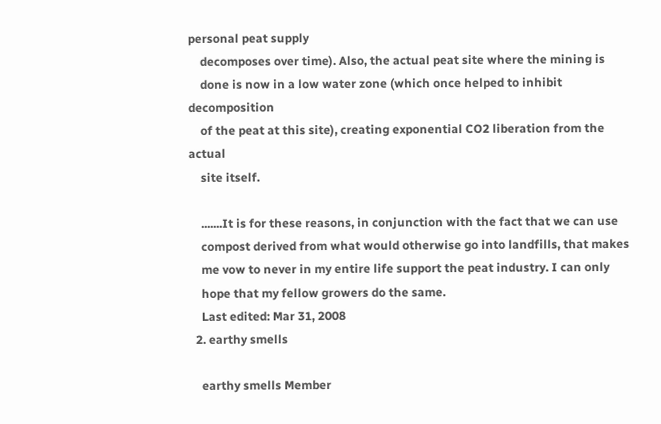personal peat supply
    decomposes over time). Also, the actual peat site where the mining is
    done is now in a low water zone (which once helped to inhibit decomposition
    of the peat at this site), creating exponential CO2 liberation from the actual
    site itself.

    .......It is for these reasons, in conjunction with the fact that we can use
    compost derived from what would otherwise go into landfills, that makes
    me vow to never in my entire life support the peat industry. I can only
    hope that my fellow growers do the same.
    Last edited: Mar 31, 2008
  2. earthy smells

    earthy smells Member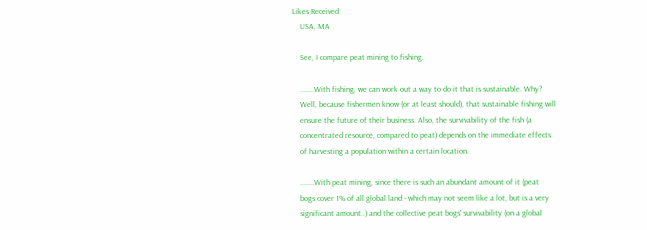Likes Received:
    USA, MA

    See, I compare peat mining to fishing.

    .......With fishing, we can work out a way to do it that is sustainable. Why?
    Well, because fishermen know (or at least should), that sustainable fishing will
    ensure the future of their business. Also, the survivability of the fish (a
    concentrated resource, compared to peat) depends on the immediate effects
    of harvesting a population within a certain location.

    .......With peat mining, since there is such an abundant amount of it (peat
    bogs cover 1% of all global land - which may not seem like a lot, but is a very
    significant amount..) and the collective peat bogs' survivability (on a global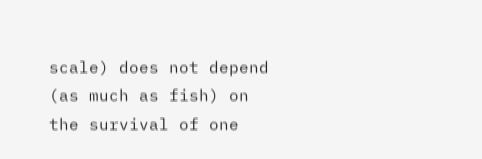scale) does not depend (as much as fish) on the survival of one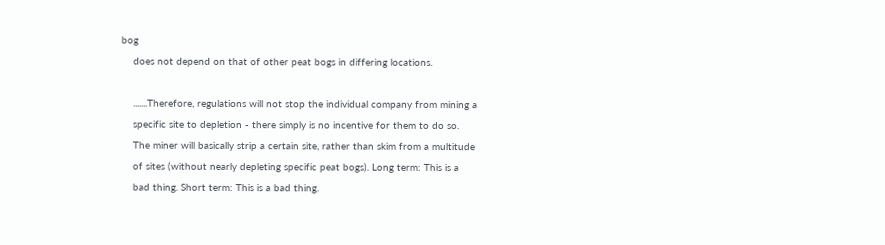bog
    does not depend on that of other peat bogs in differing locations.

    .......Therefore, regulations will not stop the individual company from mining a
    specific site to depletion - there simply is no incentive for them to do so.
    The miner will basically strip a certain site, rather than skim from a multitude
    of sites (without nearly depleting specific peat bogs). Long term: This is a
    bad thing. Short term: This is a bad thing.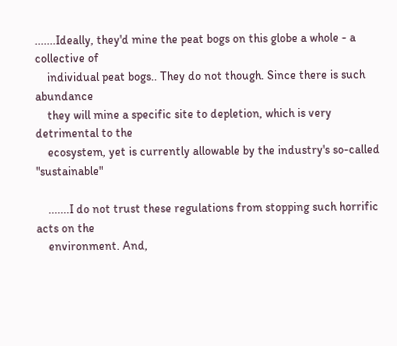.......Ideally, they'd mine the peat bogs on this globe a whole - a collective of
    individual peat bogs.. They do not though. Since there is such abundance
    they will mine a specific site to depletion, which is very detrimental to the
    ecosystem, yet is currently allowable by the industry's so-called "sustainable"

    .......I do not trust these regulations from stopping such horrific acts on the
    environment. And,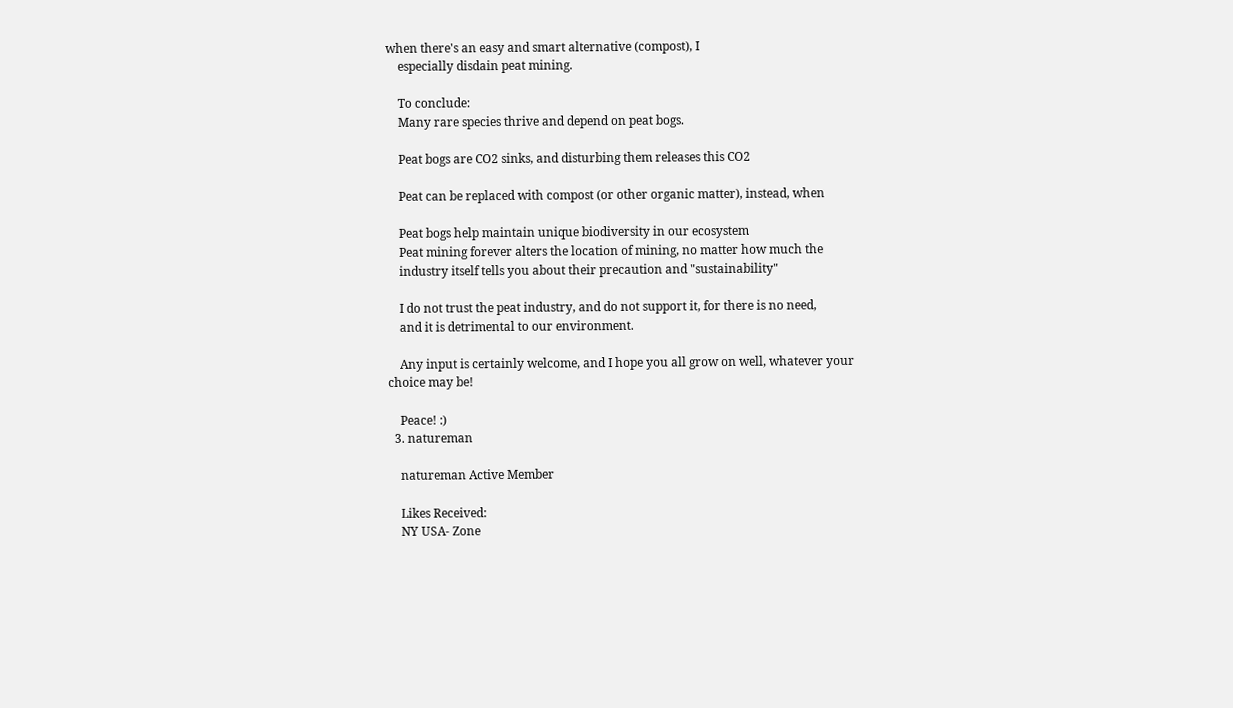when there's an easy and smart alternative (compost), I
    especially disdain peat mining.

    To conclude:
    Many rare species thrive and depend on peat bogs.

    Peat bogs are CO2 sinks, and disturbing them releases this CO2

    Peat can be replaced with compost (or other organic matter), instead, when

    Peat bogs help maintain unique biodiversity in our ecosystem
    Peat mining forever alters the location of mining, no matter how much the
    industry itself tells you about their precaution and "sustainability"

    I do not trust the peat industry, and do not support it, for there is no need,
    and it is detrimental to our environment.

    Any input is certainly welcome, and I hope you all grow on well, whatever your choice may be!

    Peace! :)
  3. natureman

    natureman Active Member

    Likes Received:
    NY USA- Zone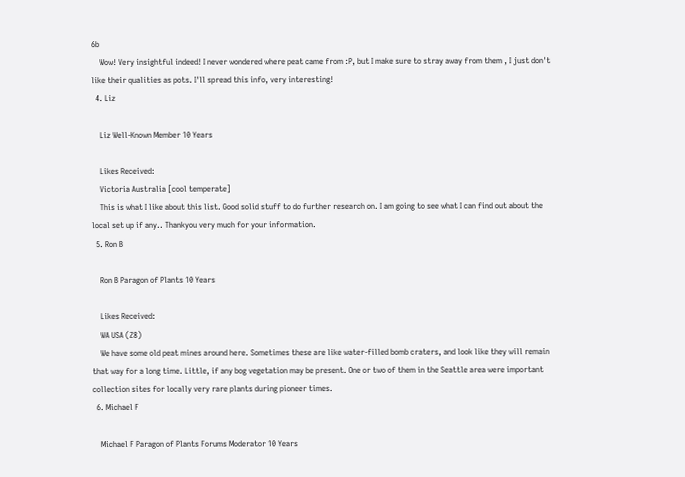6b
    Wow! Very insightful indeed! I never wondered where peat came from :P, but I make sure to stray away from them , I just don't like their qualities as pots. I'll spread this info, very interesting!
  4. Liz

    Liz Well-Known Member 10 Years

    Likes Received:
    Victoria Australia [cool temperate]
    This is what I like about this list. Good solid stuff to do further research on. I am going to see what I can find out about the local set up if any.. Thankyou very much for your information.
  5. Ron B

    Ron B Paragon of Plants 10 Years

    Likes Received:
    WA USA (Z8)
    We have some old peat mines around here. Sometimes these are like water-filled bomb craters, and look like they will remain that way for a long time. Little, if any bog vegetation may be present. One or two of them in the Seattle area were important collection sites for locally very rare plants during pioneer times.
  6. Michael F

    Michael F Paragon of Plants Forums Moderator 10 Years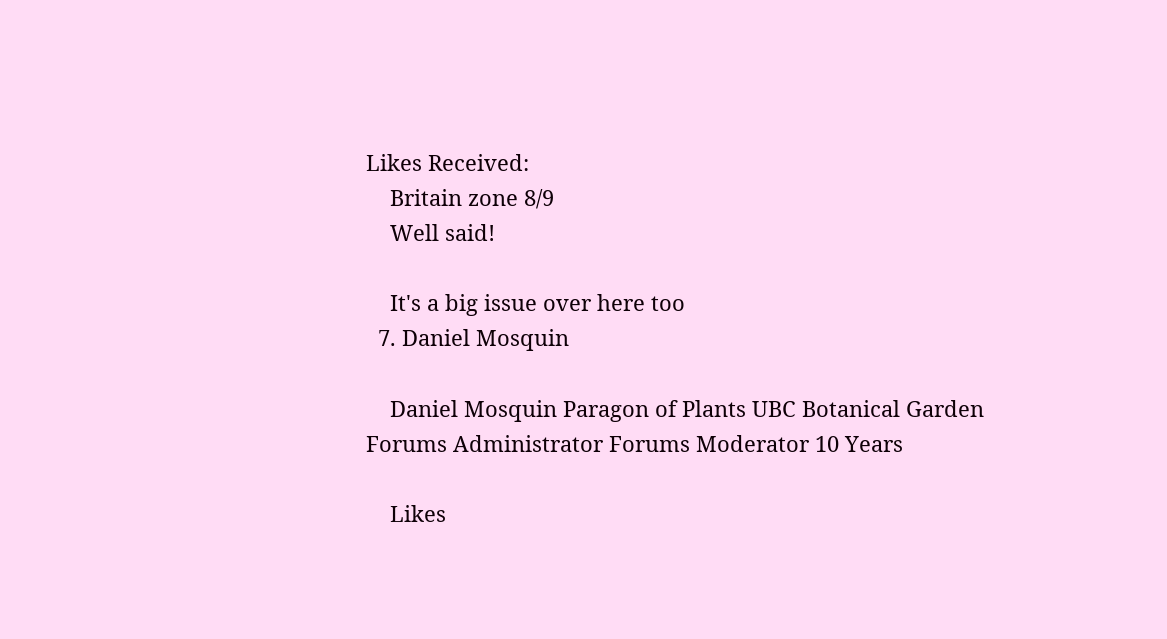Likes Received:
    Britain zone 8/9
    Well said!

    It's a big issue over here too
  7. Daniel Mosquin

    Daniel Mosquin Paragon of Plants UBC Botanical Garden Forums Administrator Forums Moderator 10 Years

    Likes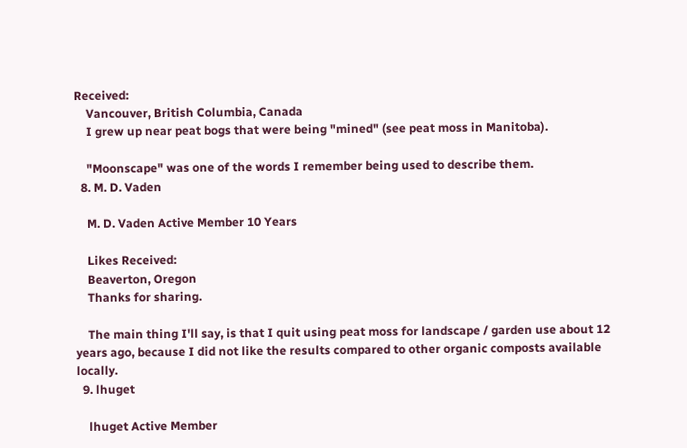Received:
    Vancouver, British Columbia, Canada
    I grew up near peat bogs that were being "mined" (see peat moss in Manitoba).

    "Moonscape" was one of the words I remember being used to describe them.
  8. M. D. Vaden

    M. D. Vaden Active Member 10 Years

    Likes Received:
    Beaverton, Oregon
    Thanks for sharing.

    The main thing I'll say, is that I quit using peat moss for landscape / garden use about 12 years ago, because I did not like the results compared to other organic composts available locally.
  9. lhuget

    lhuget Active Member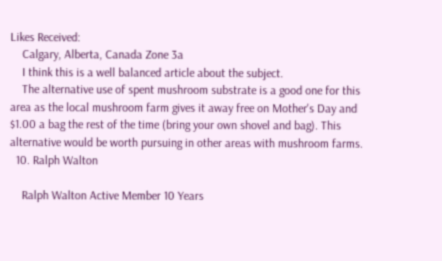Likes Received:
    Calgary, Alberta, Canada Zone 3a
    I think this is a well balanced article about the subject.
    The alternative use of spent mushroom substrate is a good one for this area as the local mushroom farm gives it away free on Mother's Day and $1.00 a bag the rest of the time (bring your own shovel and bag). This alternative would be worth pursuing in other areas with mushroom farms.
  10. Ralph Walton

    Ralph Walton Active Member 10 Years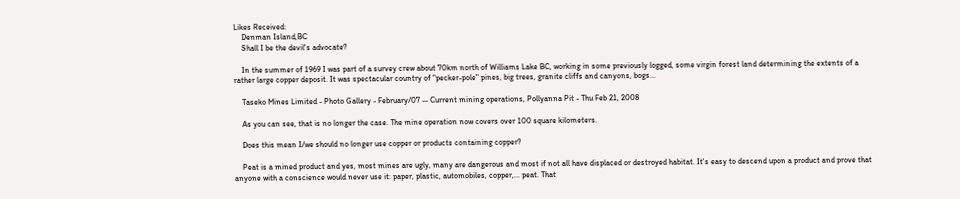Likes Received:
    Denman Island,BC
    Shall I be the devil's advocate?

    In the summer of 1969 I was part of a survey crew about 70km north of Williams Lake BC, working in some previously logged, some virgin forest land determining the extents of a rather large copper deposit. It was spectacular country of "pecker-pole" pines, big trees, granite cliffs and canyons, bogs...

    Taseko Mines Limited - Photo Gallery - February/07 -- Current mining operations, Pollyanna Pit - Thu Feb 21, 2008

    As you can see, that is no longer the case. The mine operation now covers over 100 square kilometers.

    Does this mean I/we should no longer use copper or products containing copper?

    Peat is a mined product and yes, most mines are ugly, many are dangerous and most if not all have displaced or destroyed habitat. It's easy to descend upon a product and prove that anyone with a conscience would never use it: paper, plastic, automobiles, copper,... peat. That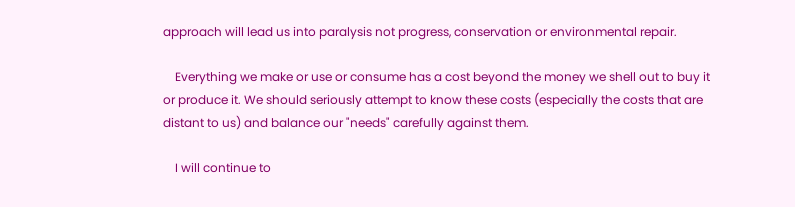approach will lead us into paralysis not progress, conservation or environmental repair.

    Everything we make or use or consume has a cost beyond the money we shell out to buy it or produce it. We should seriously attempt to know these costs (especially the costs that are distant to us) and balance our "needs" carefully against them.

    I will continue to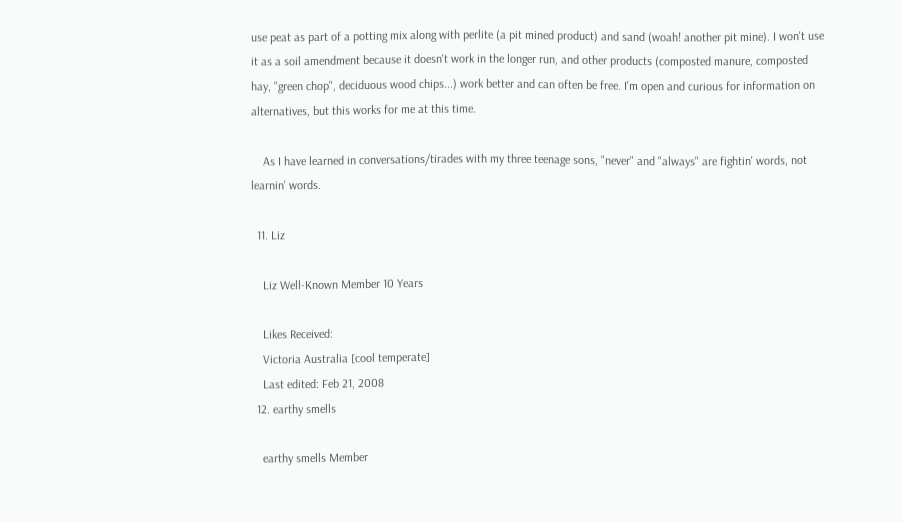use peat as part of a potting mix along with perlite (a pit mined product) and sand (woah! another pit mine). I won't use it as a soil amendment because it doesn't work in the longer run, and other products (composted manure, composted hay, "green chop", deciduous wood chips...) work better and can often be free. I'm open and curious for information on alternatives, but this works for me at this time.

    As I have learned in conversations/tirades with my three teenage sons, "never" and "always" are fightin' words, not learnin' words.

  11. Liz

    Liz Well-Known Member 10 Years

    Likes Received:
    Victoria Australia [cool temperate]
    Last edited: Feb 21, 2008
  12. earthy smells

    earthy smells Member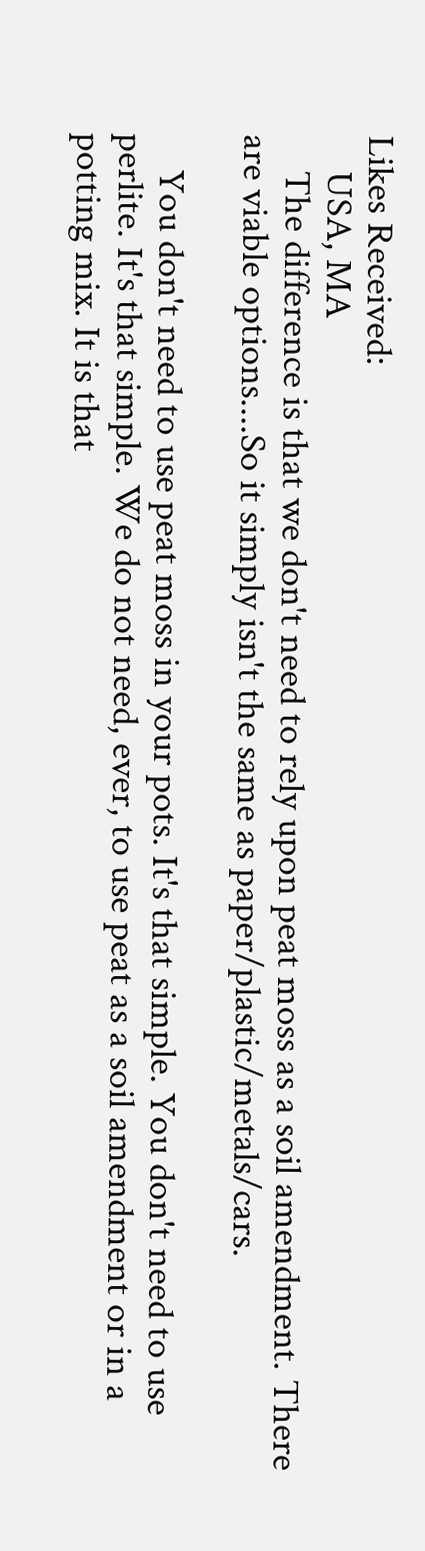Likes Received:
    USA, MA
    The difference is that we don't need to rely upon peat moss as a soil amendment. There are viable options....So it simply isn't the same as paper/plastic/metals/cars.

    You don't need to use peat moss in your pots. It's that simple. You don't need to use perlite. It's that simple. We do not need, ever, to use peat as a soil amendment or in a potting mix. It is that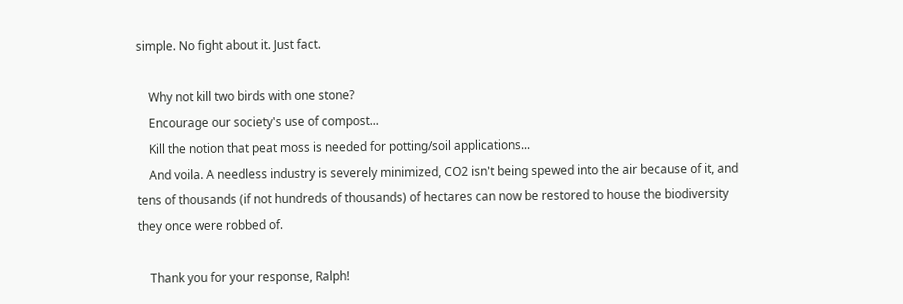simple. No fight about it. Just fact.

    Why not kill two birds with one stone?
    Encourage our society's use of compost...
    Kill the notion that peat moss is needed for potting/soil applications...
    And voila. A needless industry is severely minimized, CO2 isn't being spewed into the air because of it, and tens of thousands (if not hundreds of thousands) of hectares can now be restored to house the biodiversity they once were robbed of.

    Thank you for your response, Ralph!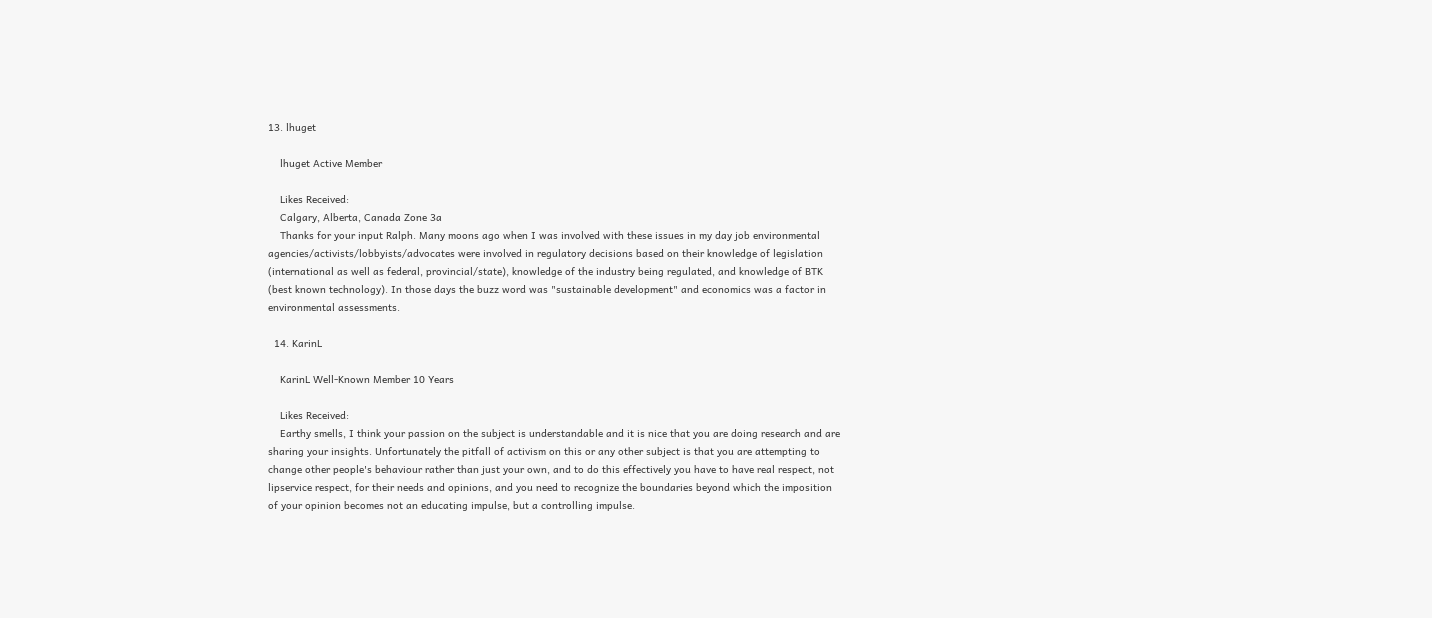13. lhuget

    lhuget Active Member

    Likes Received:
    Calgary, Alberta, Canada Zone 3a
    Thanks for your input Ralph. Many moons ago when I was involved with these issues in my day job environmental agencies/activists/lobbyists/advocates were involved in regulatory decisions based on their knowledge of legislation (international as well as federal, provincial/state), knowledge of the industry being regulated, and knowledge of BTK (best known technology). In those days the buzz word was "sustainable development" and economics was a factor in environmental assessments.

  14. KarinL

    KarinL Well-Known Member 10 Years

    Likes Received:
    Earthy smells, I think your passion on the subject is understandable and it is nice that you are doing research and are sharing your insights. Unfortunately the pitfall of activism on this or any other subject is that you are attempting to change other people's behaviour rather than just your own, and to do this effectively you have to have real respect, not lipservice respect, for their needs and opinions, and you need to recognize the boundaries beyond which the imposition of your opinion becomes not an educating impulse, but a controlling impulse.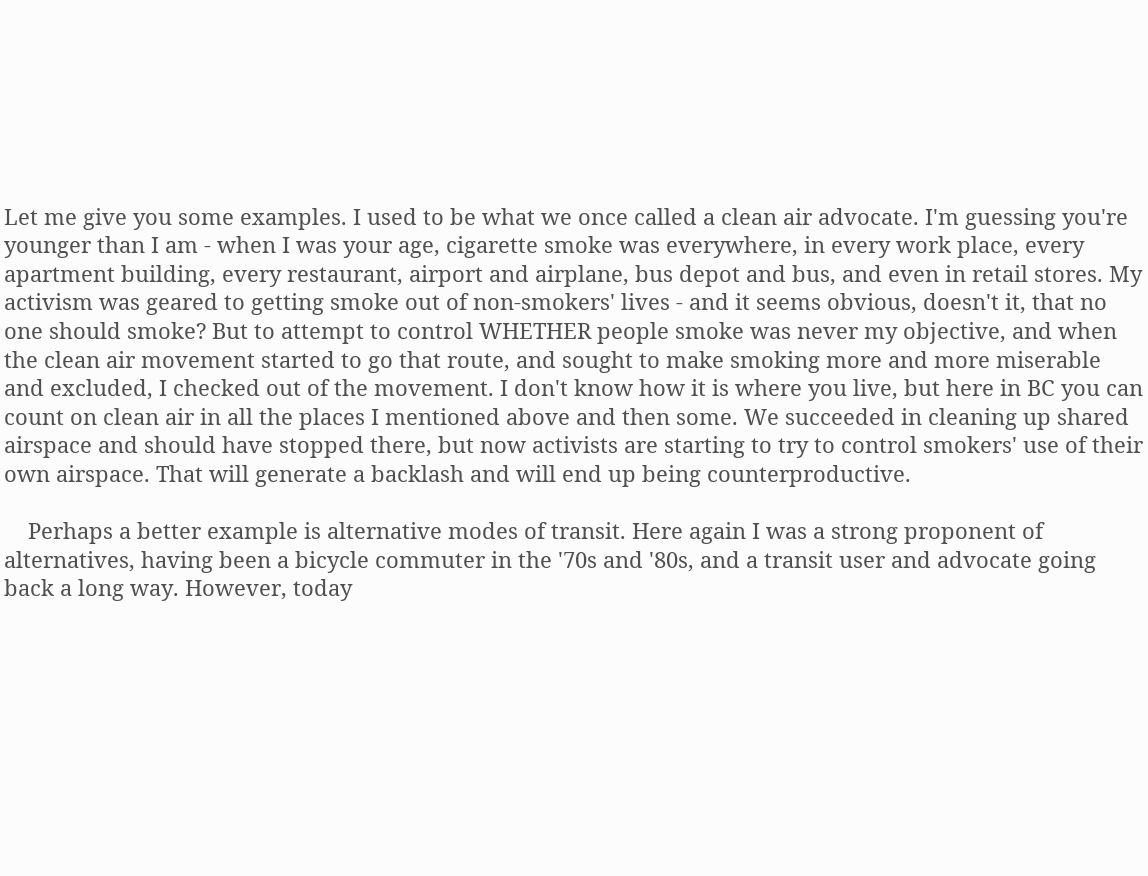Let me give you some examples. I used to be what we once called a clean air advocate. I'm guessing you're younger than I am - when I was your age, cigarette smoke was everywhere, in every work place, every apartment building, every restaurant, airport and airplane, bus depot and bus, and even in retail stores. My activism was geared to getting smoke out of non-smokers' lives - and it seems obvious, doesn't it, that no one should smoke? But to attempt to control WHETHER people smoke was never my objective, and when the clean air movement started to go that route, and sought to make smoking more and more miserable and excluded, I checked out of the movement. I don't know how it is where you live, but here in BC you can count on clean air in all the places I mentioned above and then some. We succeeded in cleaning up shared airspace and should have stopped there, but now activists are starting to try to control smokers' use of their own airspace. That will generate a backlash and will end up being counterproductive.

    Perhaps a better example is alternative modes of transit. Here again I was a strong proponent of alternatives, having been a bicycle commuter in the '70s and '80s, and a transit user and advocate going back a long way. However, today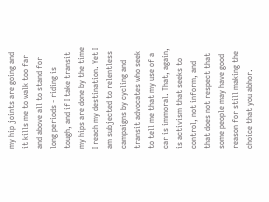my hip joints are going and it kills me to walk too far and above all to stand for long periods - riding is tough, and if I take transit my hips are done by the time I reach my destination. Yet I am subjected to relentless campaigns by cycling and transit advocates who seek to tell me that my use of a car is immoral. That, again, is activism that seeks to control, not inform, and that does not respect that some people may have good reason for still making the choice that you abhor.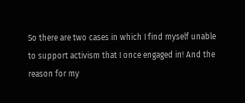So there are two cases in which I find myself unable to support activism that I once engaged in! And the reason for my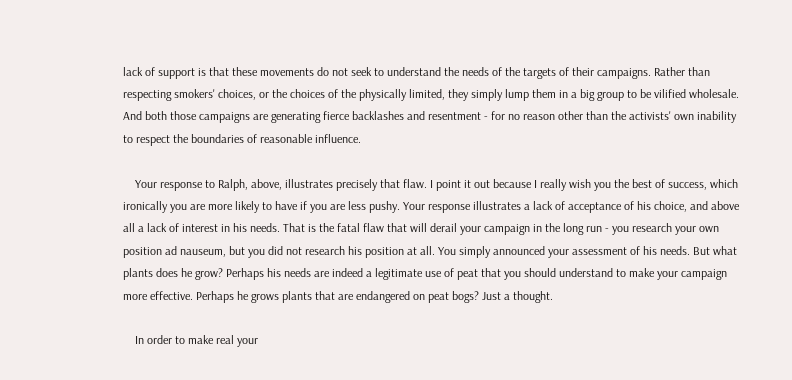lack of support is that these movements do not seek to understand the needs of the targets of their campaigns. Rather than respecting smokers' choices, or the choices of the physically limited, they simply lump them in a big group to be vilified wholesale. And both those campaigns are generating fierce backlashes and resentment - for no reason other than the activists' own inability to respect the boundaries of reasonable influence.

    Your response to Ralph, above, illustrates precisely that flaw. I point it out because I really wish you the best of success, which ironically you are more likely to have if you are less pushy. Your response illustrates a lack of acceptance of his choice, and above all a lack of interest in his needs. That is the fatal flaw that will derail your campaign in the long run - you research your own position ad nauseum, but you did not research his position at all. You simply announced your assessment of his needs. But what plants does he grow? Perhaps his needs are indeed a legitimate use of peat that you should understand to make your campaign more effective. Perhaps he grows plants that are endangered on peat bogs? Just a thought.

    In order to make real your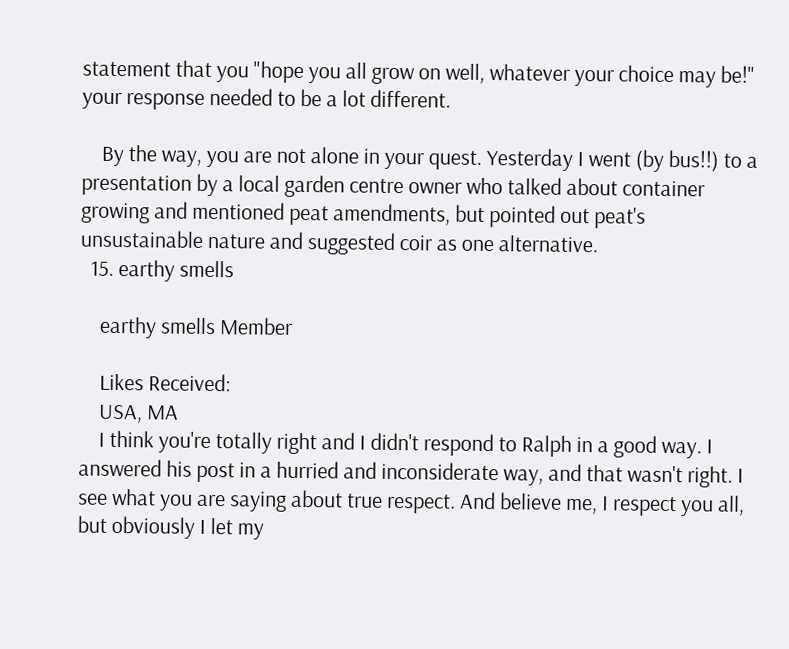statement that you "hope you all grow on well, whatever your choice may be!" your response needed to be a lot different.

    By the way, you are not alone in your quest. Yesterday I went (by bus!!) to a presentation by a local garden centre owner who talked about container growing and mentioned peat amendments, but pointed out peat's unsustainable nature and suggested coir as one alternative.
  15. earthy smells

    earthy smells Member

    Likes Received:
    USA, MA
    I think you're totally right and I didn't respond to Ralph in a good way. I answered his post in a hurried and inconsiderate way, and that wasn't right. I see what you are saying about true respect. And believe me, I respect you all, but obviously I let my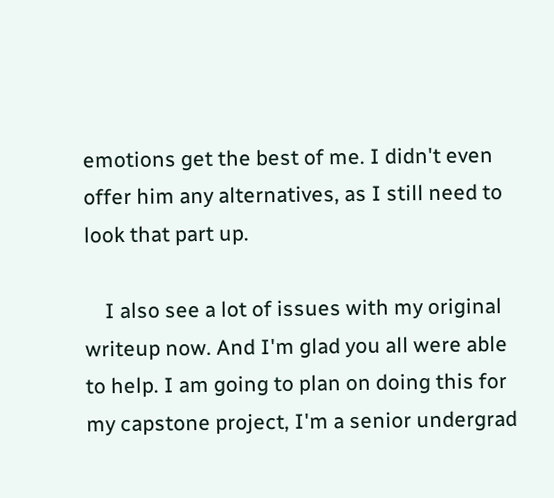emotions get the best of me. I didn't even offer him any alternatives, as I still need to look that part up.

    I also see a lot of issues with my original writeup now. And I'm glad you all were able to help. I am going to plan on doing this for my capstone project, I'm a senior undergrad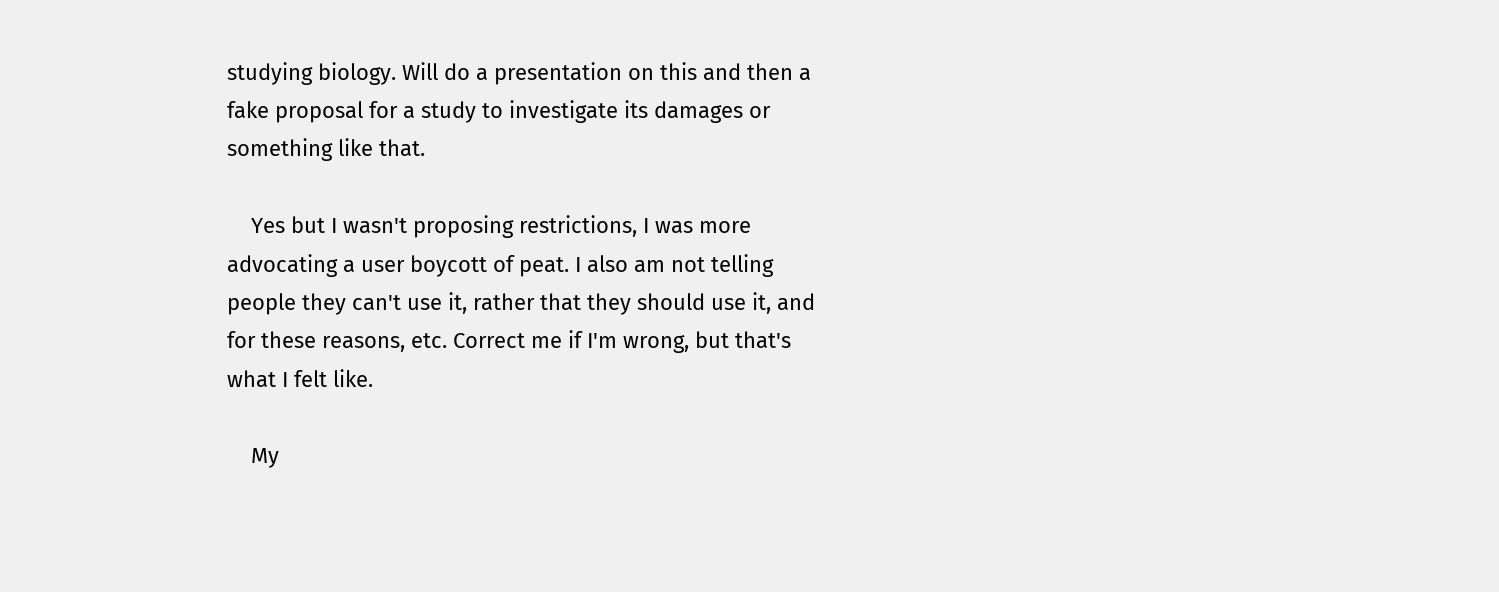studying biology. Will do a presentation on this and then a fake proposal for a study to investigate its damages or something like that.

    Yes but I wasn't proposing restrictions, I was more advocating a user boycott of peat. I also am not telling people they can't use it, rather that they should use it, and for these reasons, etc. Correct me if I'm wrong, but that's what I felt like.

    My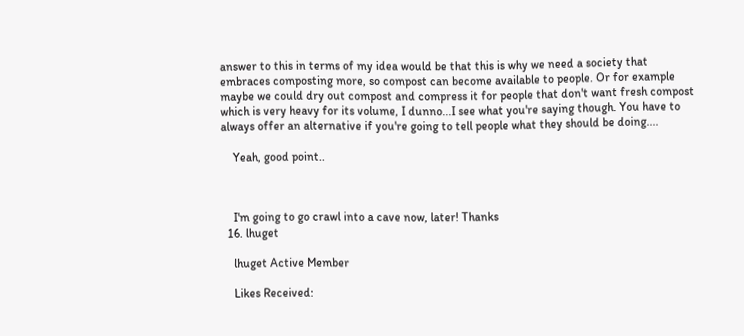answer to this in terms of my idea would be that this is why we need a society that embraces composting more, so compost can become available to people. Or for example maybe we could dry out compost and compress it for people that don't want fresh compost which is very heavy for its volume, I dunno...I see what you're saying though. You have to always offer an alternative if you're going to tell people what they should be doing....

    Yeah, good point..



    I'm going to go crawl into a cave now, later! Thanks
  16. lhuget

    lhuget Active Member

    Likes Received: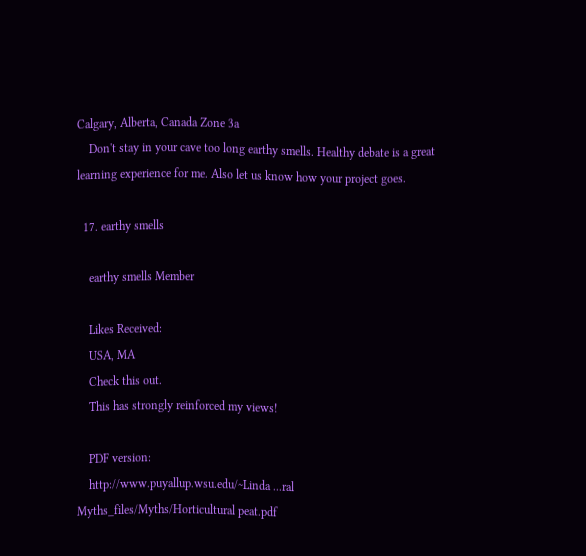Calgary, Alberta, Canada Zone 3a
    Don't stay in your cave too long earthy smells. Healthy debate is a great learning experience for me. Also let us know how your project goes.

  17. earthy smells

    earthy smells Member

    Likes Received:
    USA, MA
    Check this out.
    This has strongly reinforced my views!

    PDF version:
    http://www.puyallup.wsu.edu/~Linda ...ral Myths_files/Myths/Horticultural peat.pdf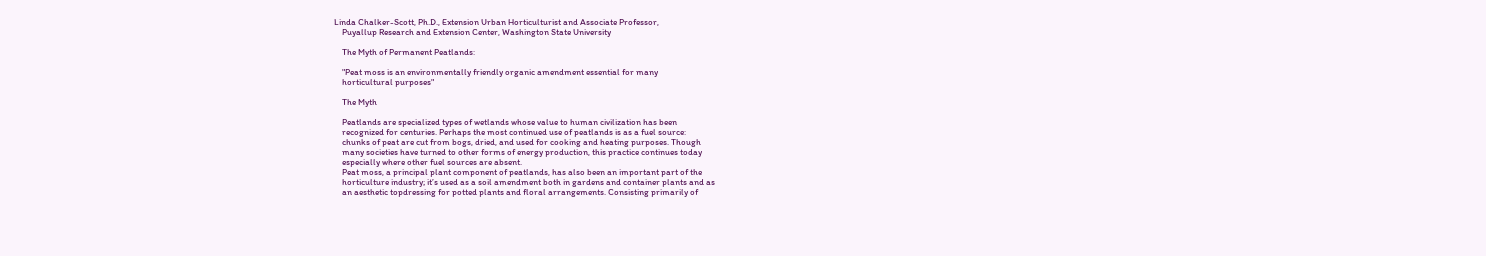Linda Chalker-Scott, Ph.D., Extension Urban Horticulturist and Associate Professor,
    Puyallup Research and Extension Center, Washington State University

    The Myth of Permanent Peatlands:

    "Peat moss is an environmentally friendly organic amendment essential for many
    horticultural purposes"

    The Myth

    Peatlands are specialized types of wetlands whose value to human civilization has been
    recognized for centuries. Perhaps the most continued use of peatlands is as a fuel source:
    chunks of peat are cut from bogs, dried, and used for cooking and heating purposes. Though
    many societies have turned to other forms of energy production, this practice continues today
    especially where other fuel sources are absent.
    Peat moss, a principal plant component of peatlands, has also been an important part of the
    horticulture industry; it’s used as a soil amendment both in gardens and container plants and as
    an aesthetic topdressing for potted plants and floral arrangements. Consisting primarily of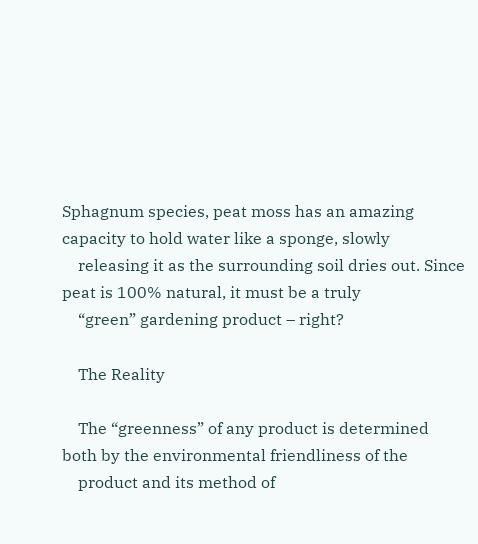Sphagnum species, peat moss has an amazing capacity to hold water like a sponge, slowly
    releasing it as the surrounding soil dries out. Since peat is 100% natural, it must be a truly
    “green” gardening product – right?

    The Reality

    The “greenness” of any product is determined both by the environmental friendliness of the
    product and its method of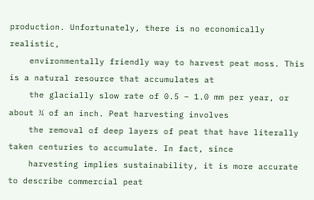production. Unfortunately, there is no economically realistic,
    environmentally friendly way to harvest peat moss. This is a natural resource that accumulates at
    the glacially slow rate of 0.5 – 1.0 mm per year, or about ¼ of an inch. Peat harvesting involves
    the removal of deep layers of peat that have literally taken centuries to accumulate. In fact, since
    harvesting implies sustainability, it is more accurate to describe commercial peat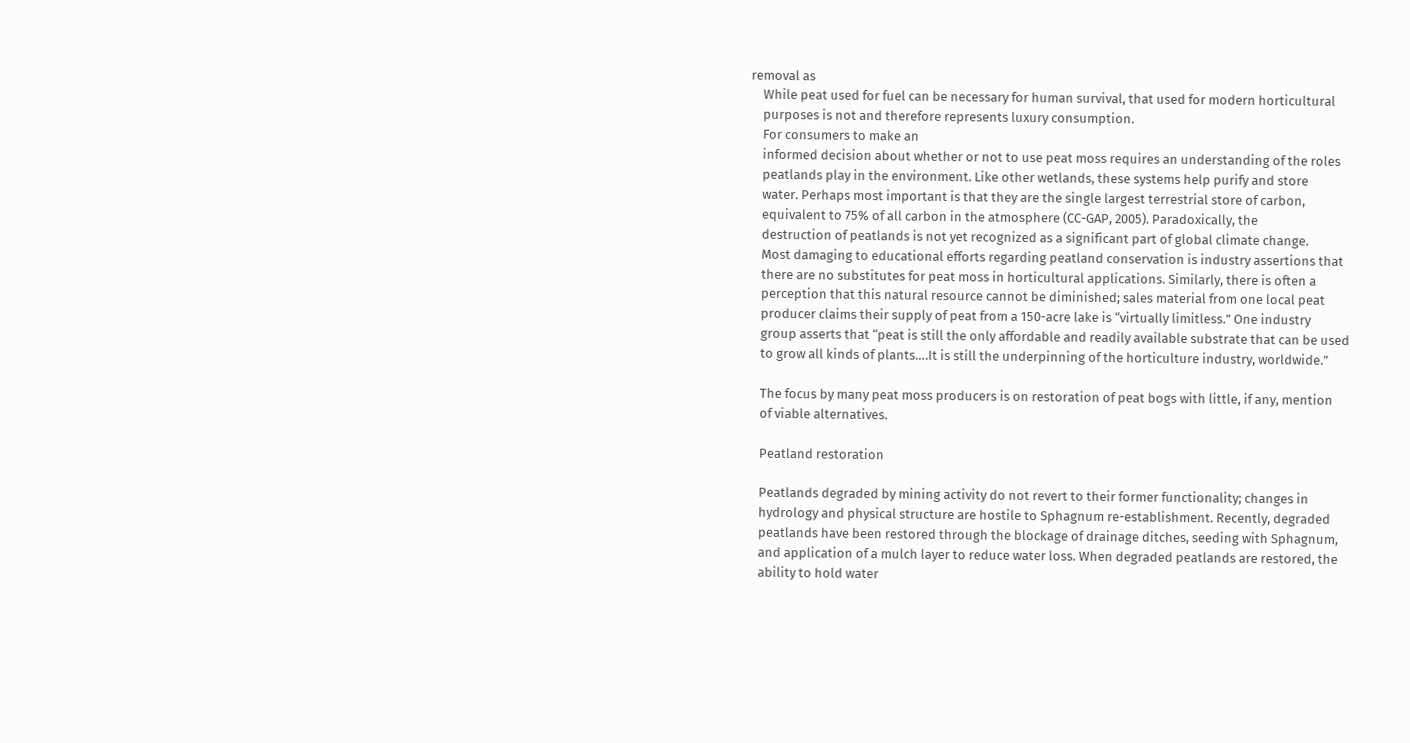removal as
    While peat used for fuel can be necessary for human survival, that used for modern horticultural
    purposes is not and therefore represents luxury consumption.
    For consumers to make an
    informed decision about whether or not to use peat moss requires an understanding of the roles
    peatlands play in the environment. Like other wetlands, these systems help purify and store
    water. Perhaps most important is that they are the single largest terrestrial store of carbon,
    equivalent to 75% of all carbon in the atmosphere (CC-GAP, 2005). Paradoxically, the
    destruction of peatlands is not yet recognized as a significant part of global climate change.
    Most damaging to educational efforts regarding peatland conservation is industry assertions that
    there are no substitutes for peat moss in horticultural applications. Similarly, there is often a
    perception that this natural resource cannot be diminished; sales material from one local peat
    producer claims their supply of peat from a 150-acre lake is “virtually limitless.” One industry
    group asserts that “peat is still the only affordable and readily available substrate that can be used
    to grow all kinds of plants….It is still the underpinning of the horticulture industry, worldwide.”

    The focus by many peat moss producers is on restoration of peat bogs with little, if any, mention
    of viable alternatives.

    Peatland restoration

    Peatlands degraded by mining activity do not revert to their former functionality; changes in
    hydrology and physical structure are hostile to Sphagnum re-establishment. Recently, degraded
    peatlands have been restored through the blockage of drainage ditches, seeding with Sphagnum,
    and application of a mulch layer to reduce water loss. When degraded peatlands are restored, the
    ability to hold water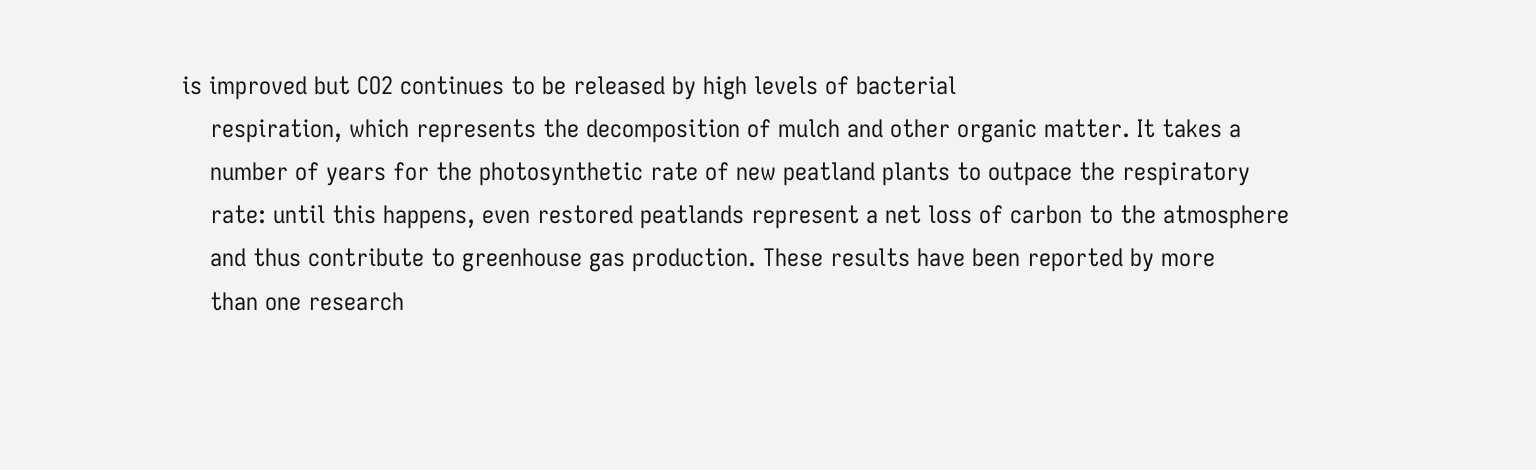is improved but CO2 continues to be released by high levels of bacterial
    respiration, which represents the decomposition of mulch and other organic matter. It takes a
    number of years for the photosynthetic rate of new peatland plants to outpace the respiratory
    rate: until this happens, even restored peatlands represent a net loss of carbon to the atmosphere
    and thus contribute to greenhouse gas production. These results have been reported by more
    than one research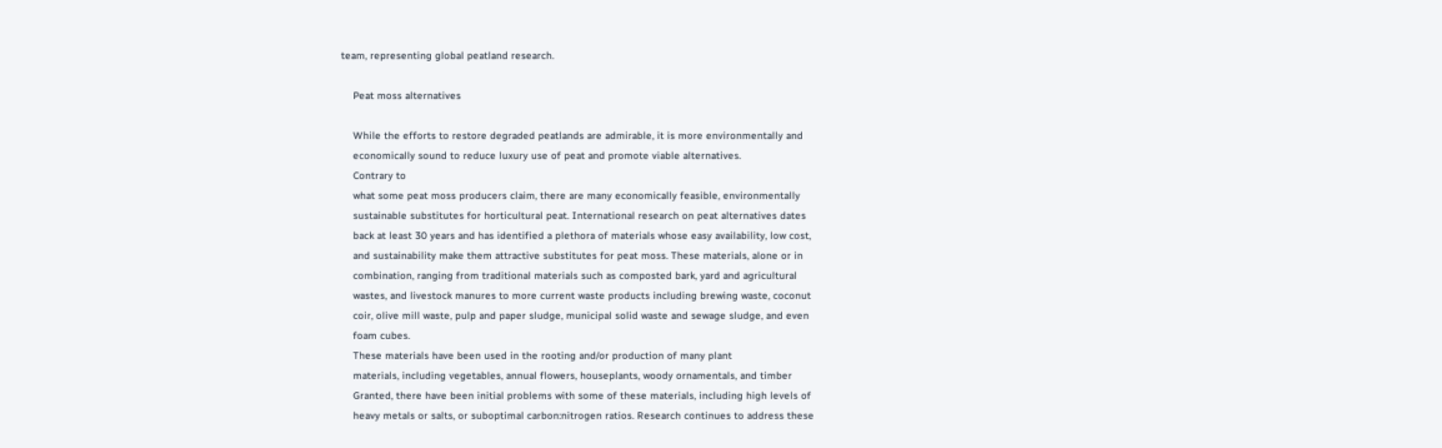team, representing global peatland research.

    Peat moss alternatives

    While the efforts to restore degraded peatlands are admirable, it is more environmentally and
    economically sound to reduce luxury use of peat and promote viable alternatives.
    Contrary to
    what some peat moss producers claim, there are many economically feasible, environmentally
    sustainable substitutes for horticultural peat. International research on peat alternatives dates
    back at least 30 years and has identified a plethora of materials whose easy availability, low cost,
    and sustainability make them attractive substitutes for peat moss. These materials, alone or in
    combination, ranging from traditional materials such as composted bark, yard and agricultural
    wastes, and livestock manures to more current waste products including brewing waste, coconut
    coir, olive mill waste, pulp and paper sludge, municipal solid waste and sewage sludge, and even
    foam cubes.
    These materials have been used in the rooting and/or production of many plant
    materials, including vegetables, annual flowers, houseplants, woody ornamentals, and timber
    Granted, there have been initial problems with some of these materials, including high levels of
    heavy metals or salts, or suboptimal carbon:nitrogen ratios. Research continues to address these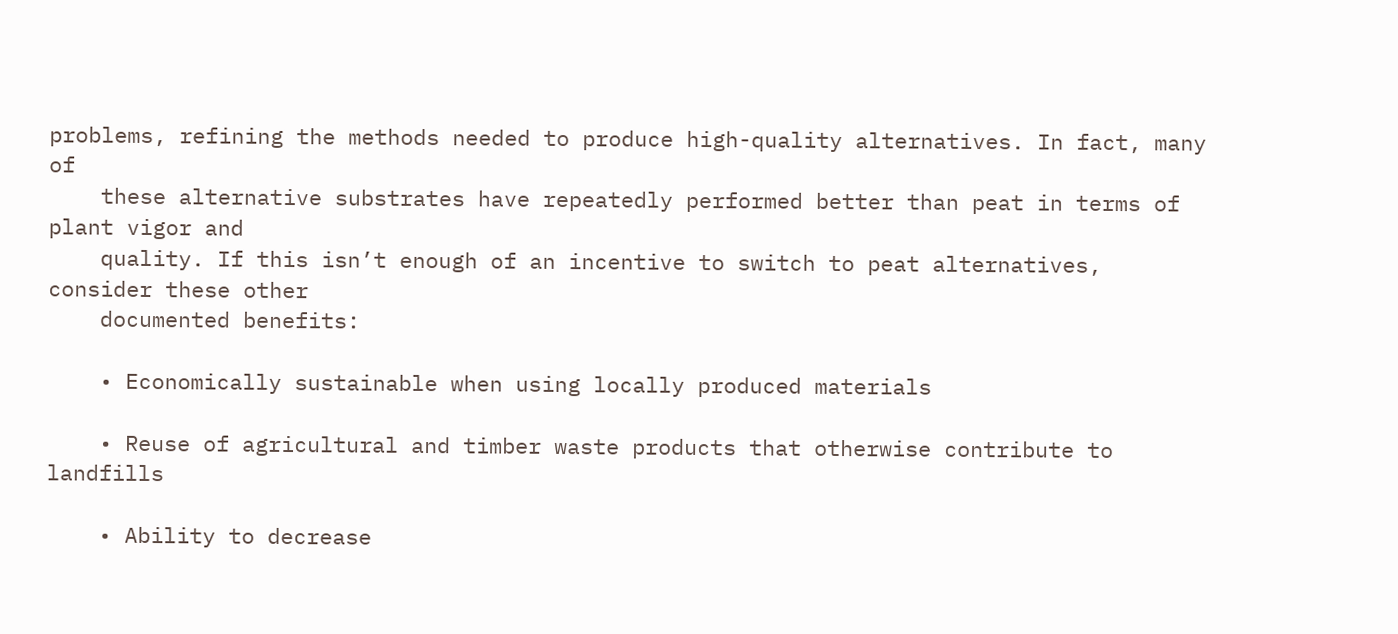problems, refining the methods needed to produce high-quality alternatives. In fact, many of
    these alternative substrates have repeatedly performed better than peat in terms of plant vigor and
    quality. If this isn’t enough of an incentive to switch to peat alternatives, consider these other
    documented benefits:

    • Economically sustainable when using locally produced materials

    • Reuse of agricultural and timber waste products that otherwise contribute to landfills

    • Ability to decrease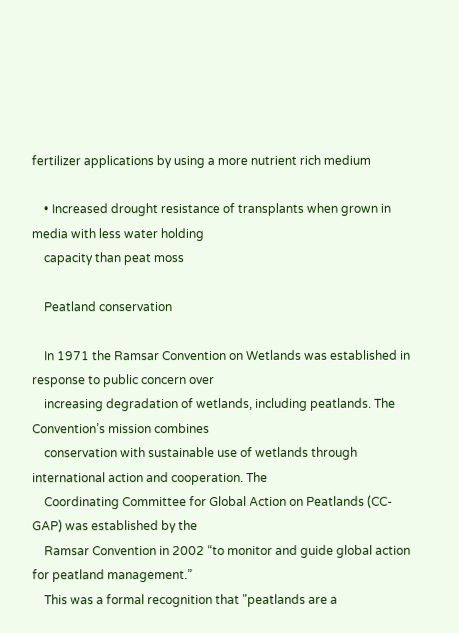fertilizer applications by using a more nutrient rich medium

    • Increased drought resistance of transplants when grown in media with less water holding
    capacity than peat moss

    Peatland conservation

    In 1971 the Ramsar Convention on Wetlands was established in response to public concern over
    increasing degradation of wetlands, including peatlands. The Convention’s mission combines
    conservation with sustainable use of wetlands through international action and cooperation. The
    Coordinating Committee for Global Action on Peatlands (CC-GAP) was established by the
    Ramsar Convention in 2002 “to monitor and guide global action for peatland management.”
    This was a formal recognition that "peatlands are a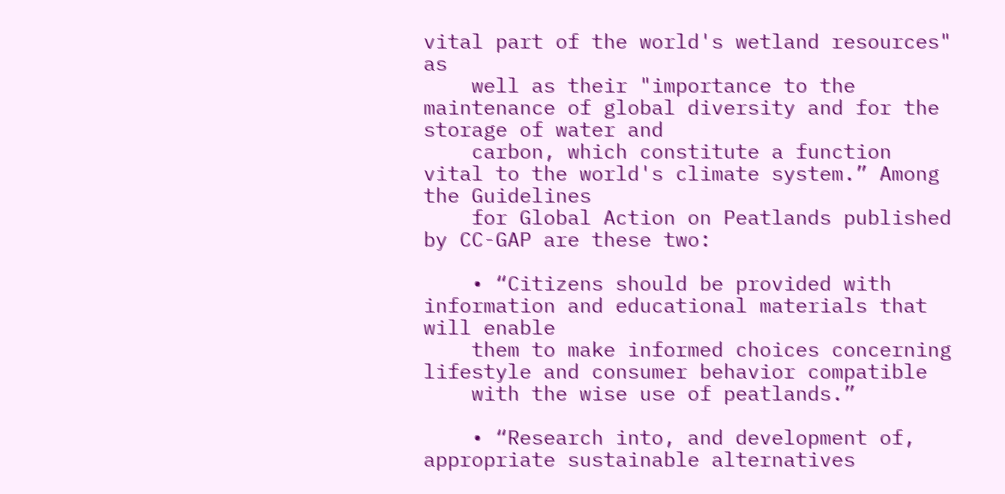vital part of the world's wetland resources" as
    well as their "importance to the maintenance of global diversity and for the storage of water and
    carbon, which constitute a function vital to the world's climate system.” Among the Guidelines
    for Global Action on Peatlands published by CC-GAP are these two:

    • “Citizens should be provided with information and educational materials that will enable
    them to make informed choices concerning lifestyle and consumer behavior compatible
    with the wise use of peatlands.”

    • “Research into, and development of, appropriate sustainable alternatives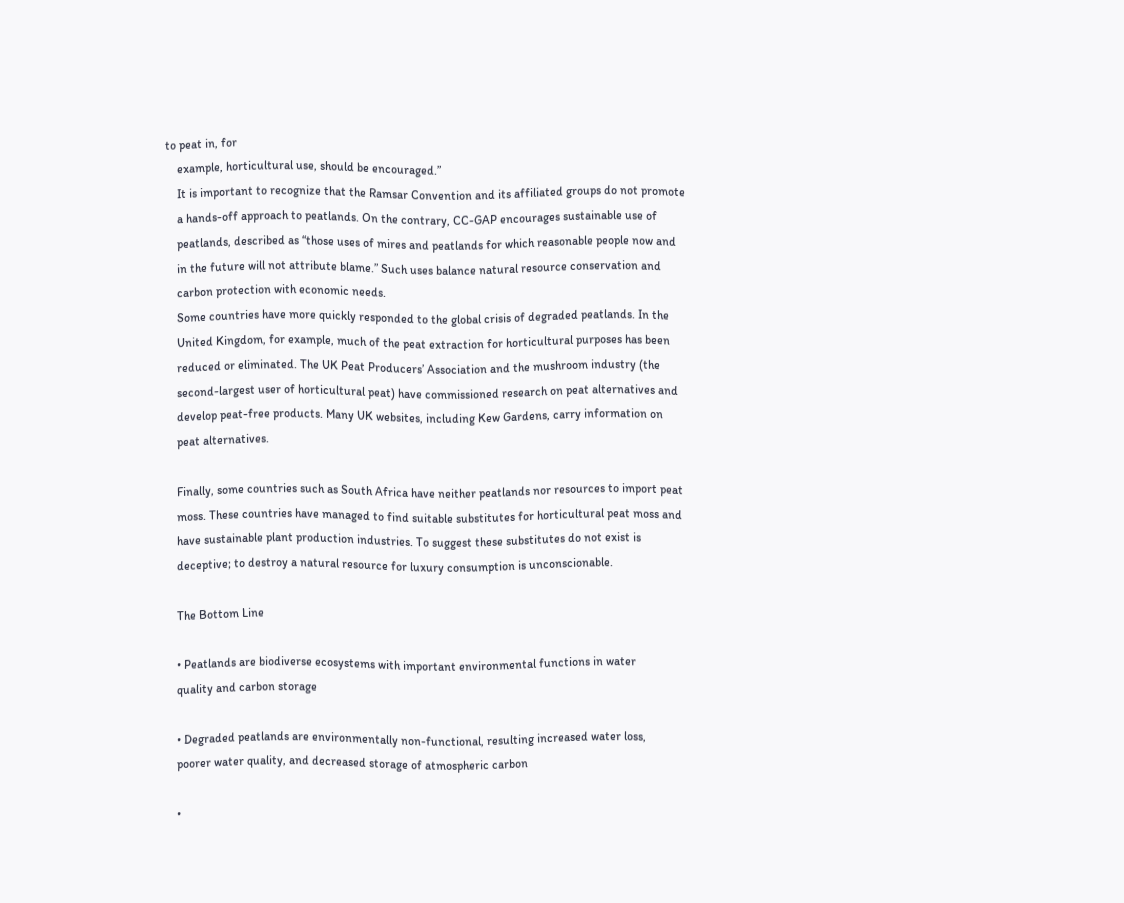to peat in, for
    example, horticultural use, should be encouraged.”
    It is important to recognize that the Ramsar Convention and its affiliated groups do not promote
    a hands-off approach to peatlands. On the contrary, CC-GAP encourages sustainable use of
    peatlands, described as “those uses of mires and peatlands for which reasonable people now and
    in the future will not attribute blame.” Such uses balance natural resource conservation and
    carbon protection with economic needs.
    Some countries have more quickly responded to the global crisis of degraded peatlands. In the
    United Kingdom, for example, much of the peat extraction for horticultural purposes has been
    reduced or eliminated. The UK Peat Producers’ Association and the mushroom industry (the
    second-largest user of horticultural peat) have commissioned research on peat alternatives and
    develop peat-free products. Many UK websites, including Kew Gardens, carry information on
    peat alternatives.

    Finally, some countries such as South Africa have neither peatlands nor resources to import peat
    moss. These countries have managed to find suitable substitutes for horticultural peat moss and
    have sustainable plant production industries. To suggest these substitutes do not exist is
    deceptive; to destroy a natural resource for luxury consumption is unconscionable.

    The Bottom Line

    • Peatlands are biodiverse ecosystems with important environmental functions in water
    quality and carbon storage

    • Degraded peatlands are environmentally non-functional, resulting increased water loss,
    poorer water quality, and decreased storage of atmospheric carbon

    •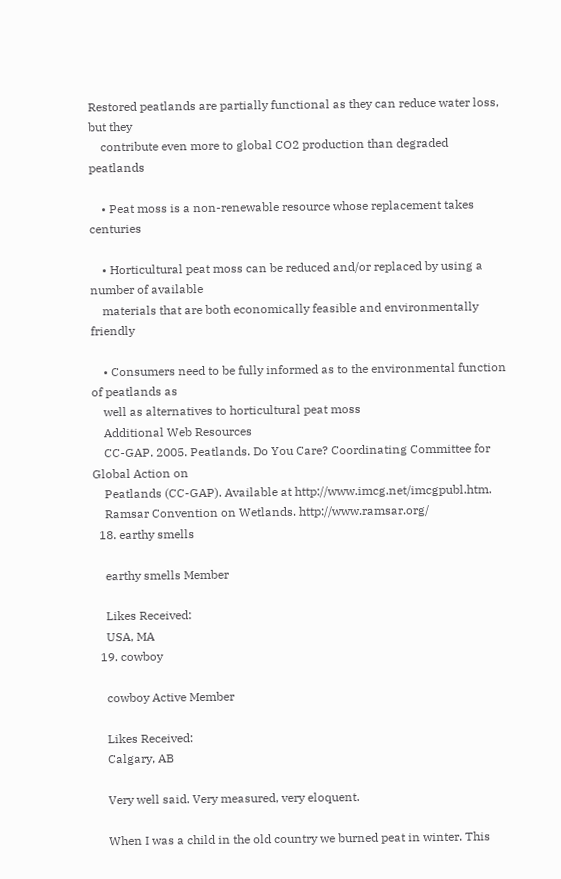Restored peatlands are partially functional as they can reduce water loss, but they
    contribute even more to global CO2 production than degraded peatlands

    • Peat moss is a non-renewable resource whose replacement takes centuries

    • Horticultural peat moss can be reduced and/or replaced by using a number of available
    materials that are both economically feasible and environmentally friendly

    • Consumers need to be fully informed as to the environmental function of peatlands as
    well as alternatives to horticultural peat moss
    Additional Web Resources
    CC-GAP. 2005. Peatlands. Do You Care? Coordinating Committee for Global Action on
    Peatlands (CC-GAP). Available at http://www.imcg.net/imcgpubl.htm.
    Ramsar Convention on Wetlands. http://www.ramsar.org/
  18. earthy smells

    earthy smells Member

    Likes Received:
    USA, MA
  19. cowboy

    cowboy Active Member

    Likes Received:
    Calgary, AB

    Very well said. Very measured, very eloquent.

    When I was a child in the old country we burned peat in winter. This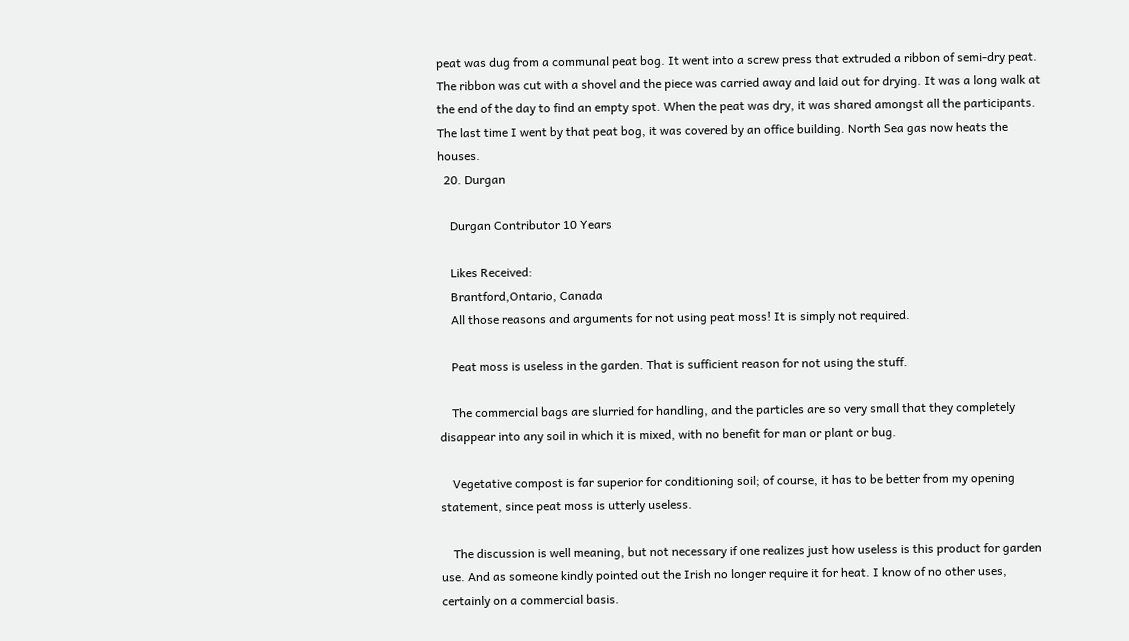peat was dug from a communal peat bog. It went into a screw press that extruded a ribbon of semi-dry peat. The ribbon was cut with a shovel and the piece was carried away and laid out for drying. It was a long walk at the end of the day to find an empty spot. When the peat was dry, it was shared amongst all the participants. The last time I went by that peat bog, it was covered by an office building. North Sea gas now heats the houses.
  20. Durgan

    Durgan Contributor 10 Years

    Likes Received:
    Brantford,Ontario, Canada
    All those reasons and arguments for not using peat moss! It is simply not required.

    Peat moss is useless in the garden. That is sufficient reason for not using the stuff.

    The commercial bags are slurried for handling, and the particles are so very small that they completely disappear into any soil in which it is mixed, with no benefit for man or plant or bug.

    Vegetative compost is far superior for conditioning soil; of course, it has to be better from my opening statement, since peat moss is utterly useless.

    The discussion is well meaning, but not necessary if one realizes just how useless is this product for garden use. And as someone kindly pointed out the Irish no longer require it for heat. I know of no other uses, certainly on a commercial basis.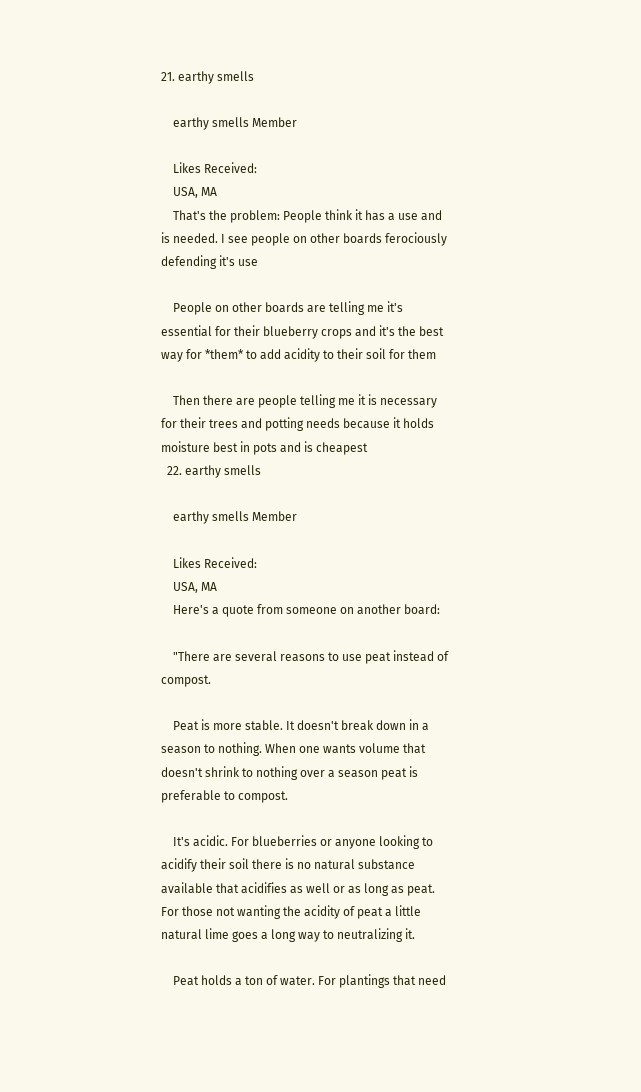21. earthy smells

    earthy smells Member

    Likes Received:
    USA, MA
    That's the problem: People think it has a use and is needed. I see people on other boards ferociously defending it's use

    People on other boards are telling me it's essential for their blueberry crops and it's the best way for *them* to add acidity to their soil for them

    Then there are people telling me it is necessary for their trees and potting needs because it holds moisture best in pots and is cheapest
  22. earthy smells

    earthy smells Member

    Likes Received:
    USA, MA
    Here's a quote from someone on another board:

    "There are several reasons to use peat instead of compost.

    Peat is more stable. It doesn't break down in a season to nothing. When one wants volume that doesn't shrink to nothing over a season peat is preferable to compost.

    It's acidic. For blueberries or anyone looking to acidify their soil there is no natural substance available that acidifies as well or as long as peat. For those not wanting the acidity of peat a little natural lime goes a long way to neutralizing it.

    Peat holds a ton of water. For plantings that need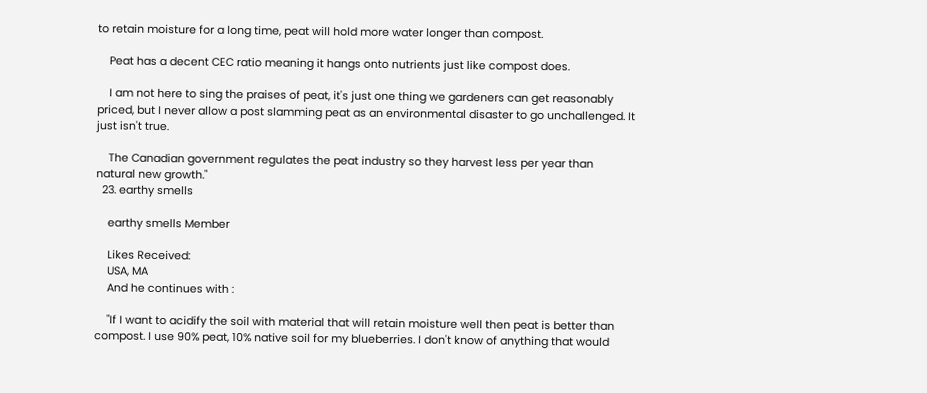to retain moisture for a long time, peat will hold more water longer than compost.

    Peat has a decent CEC ratio meaning it hangs onto nutrients just like compost does.

    I am not here to sing the praises of peat, it's just one thing we gardeners can get reasonably priced, but I never allow a post slamming peat as an environmental disaster to go unchallenged. It just isn't true.

    The Canadian government regulates the peat industry so they harvest less per year than natural new growth."
  23. earthy smells

    earthy smells Member

    Likes Received:
    USA, MA
    And he continues with :

    "If I want to acidify the soil with material that will retain moisture well then peat is better than compost. I use 90% peat, 10% native soil for my blueberries. I don't know of anything that would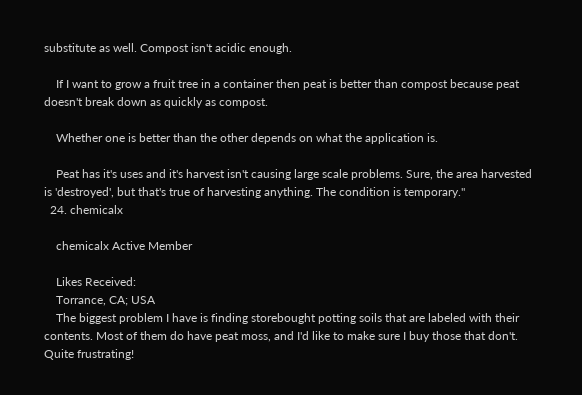substitute as well. Compost isn't acidic enough.

    If I want to grow a fruit tree in a container then peat is better than compost because peat doesn't break down as quickly as compost.

    Whether one is better than the other depends on what the application is.

    Peat has it's uses and it's harvest isn't causing large scale problems. Sure, the area harvested is 'destroyed', but that's true of harvesting anything. The condition is temporary."
  24. chemicalx

    chemicalx Active Member

    Likes Received:
    Torrance, CA; USA
    The biggest problem I have is finding storebought potting soils that are labeled with their contents. Most of them do have peat moss, and I'd like to make sure I buy those that don't. Quite frustrating!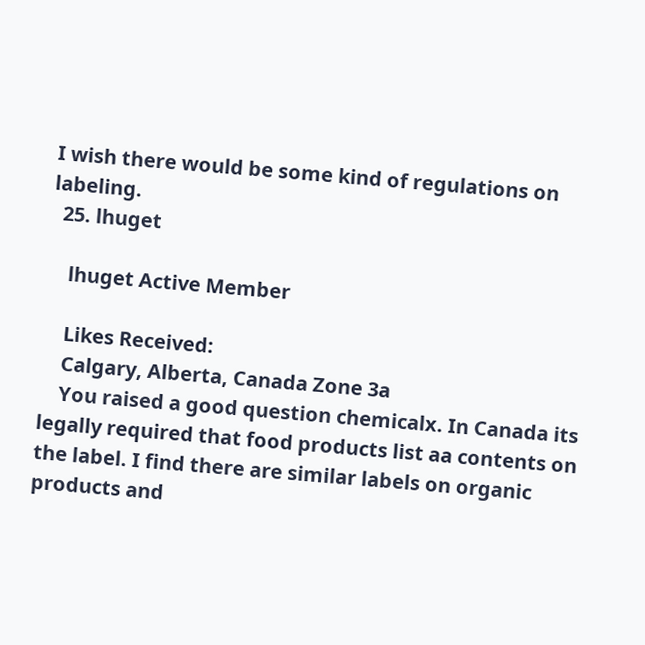I wish there would be some kind of regulations on labeling.
  25. lhuget

    lhuget Active Member

    Likes Received:
    Calgary, Alberta, Canada Zone 3a
    You raised a good question chemicalx. In Canada its legally required that food products list aa contents on the label. I find there are similar labels on organic products and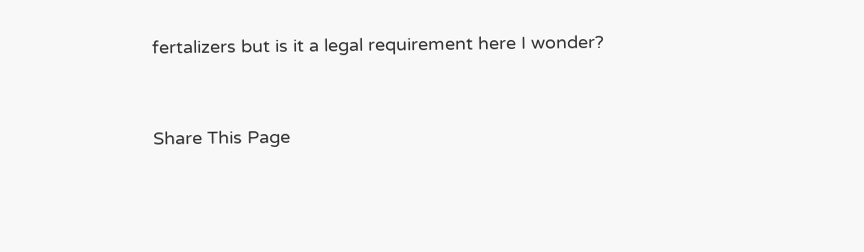fertalizers but is it a legal requirement here I wonder?


Share This Page